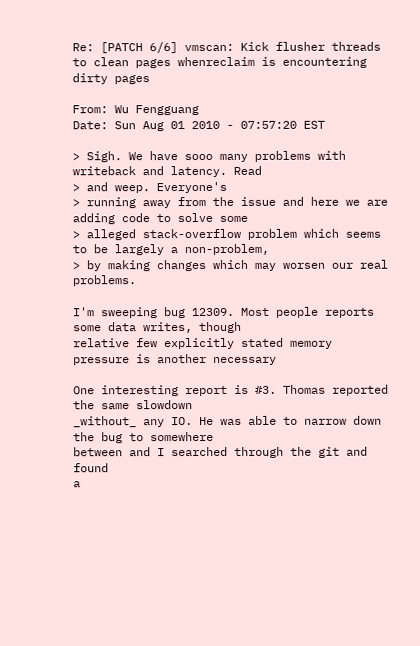Re: [PATCH 6/6] vmscan: Kick flusher threads to clean pages whenreclaim is encountering dirty pages

From: Wu Fengguang
Date: Sun Aug 01 2010 - 07:57:20 EST

> Sigh. We have sooo many problems with writeback and latency. Read
> and weep. Everyone's
> running away from the issue and here we are adding code to solve some
> alleged stack-overflow problem which seems to be largely a non-problem,
> by making changes which may worsen our real problems.

I'm sweeping bug 12309. Most people reports some data writes, though
relative few explicitly stated memory pressure is another necessary

One interesting report is #3. Thomas reported the same slowdown
_without_ any IO. He was able to narrow down the bug to somewhere
between and I searched through the git and found
a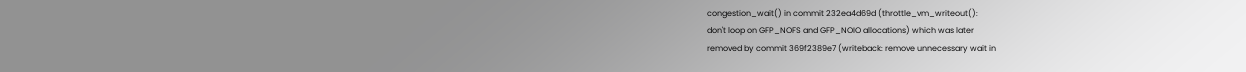congestion_wait() in commit 232ea4d69d (throttle_vm_writeout():
don't loop on GFP_NOFS and GFP_NOIO allocations) which was later
removed by commit 369f2389e7 (writeback: remove unnecessary wait in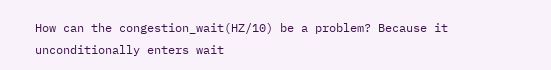How can the congestion_wait(HZ/10) be a problem? Because it
unconditionally enters wait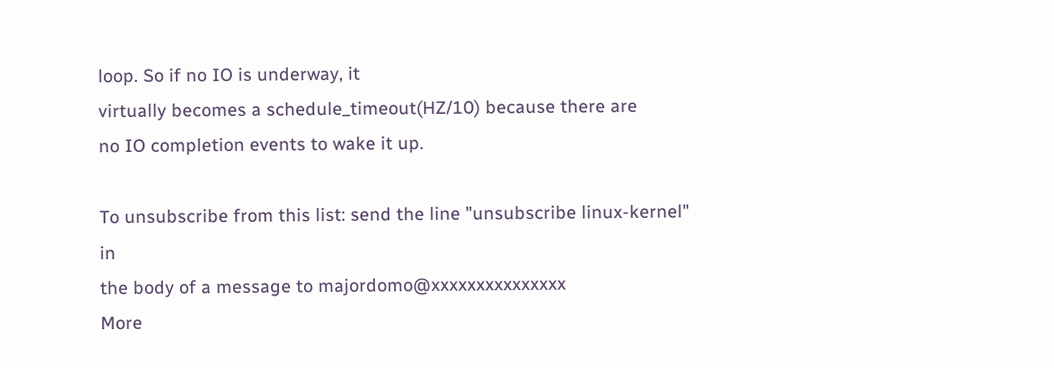loop. So if no IO is underway, it
virtually becomes a schedule_timeout(HZ/10) because there are
no IO completion events to wake it up.

To unsubscribe from this list: send the line "unsubscribe linux-kernel" in
the body of a message to majordomo@xxxxxxxxxxxxxxx
More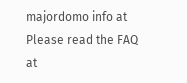majordomo info at
Please read the FAQ at